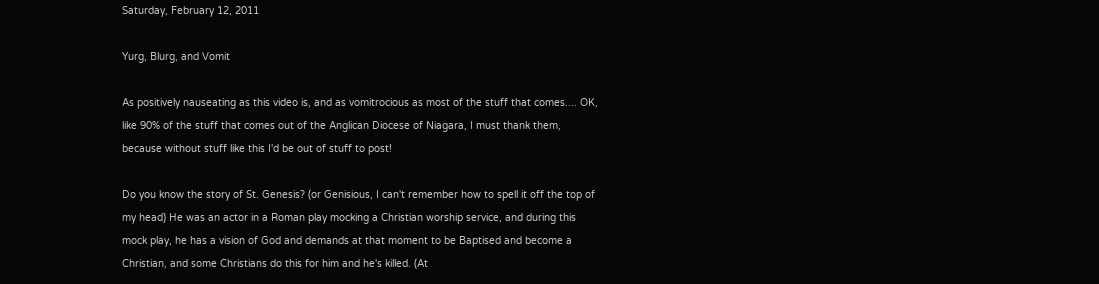Saturday, February 12, 2011

Yurg, Blurg, and Vomit

As positively nauseating as this video is, and as vomitrocious as most of the stuff that comes.... OK, like 90% of the stuff that comes out of the Anglican Diocese of Niagara, I must thank them, because without stuff like this I'd be out of stuff to post!

Do you know the story of St. Genesis? (or Genisious, I can't remember how to spell it off the top of my head) He was an actor in a Roman play mocking a Christian worship service, and during this mock play, he has a vision of God and demands at that moment to be Baptised and become a Christian, and some Christians do this for him and he's killed. (At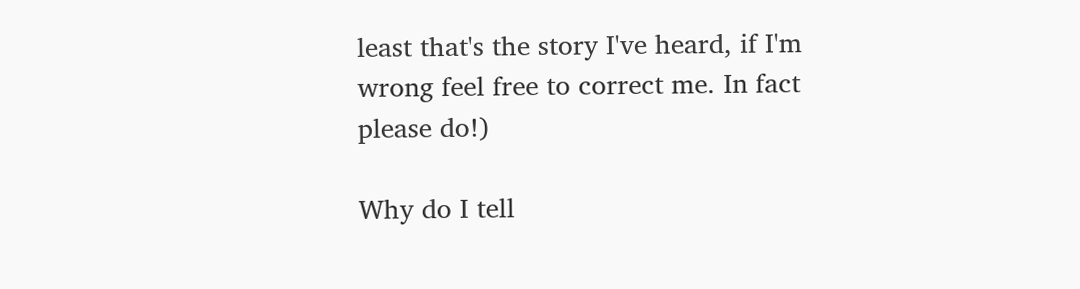least that's the story I've heard, if I'm wrong feel free to correct me. In fact please do!)

Why do I tell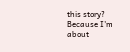this story?
Because I'm about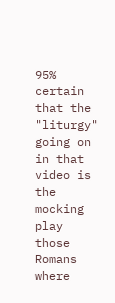95% certain that the "liturgy" going on in that video is the mocking play those Romans where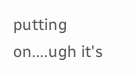putting on....ugh it's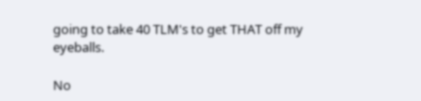going to take 40 TLM's to get THAT off my eyeballs.

No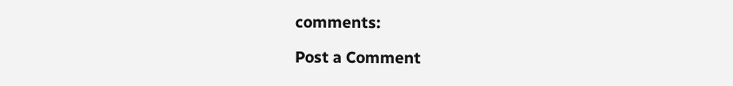comments:

Post a Comment